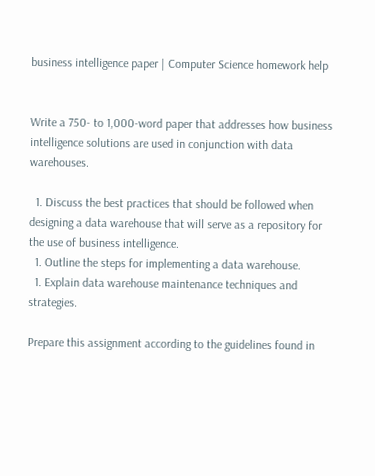business intelligence paper | Computer Science homework help


Write a 750- to 1,000-word paper that addresses how business intelligence solutions are used in conjunction with data warehouses.

  1. Discuss the best practices that should be followed when designing a data warehouse that will serve as a repository for the use of business intelligence.
  1. Outline the steps for implementing a data warehouse.
  1. Explain data warehouse maintenance techniques and strategies.

Prepare this assignment according to the guidelines found in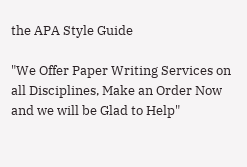the APA Style Guide

"We Offer Paper Writing Services on all Disciplines, Make an Order Now and we will be Glad to Help"